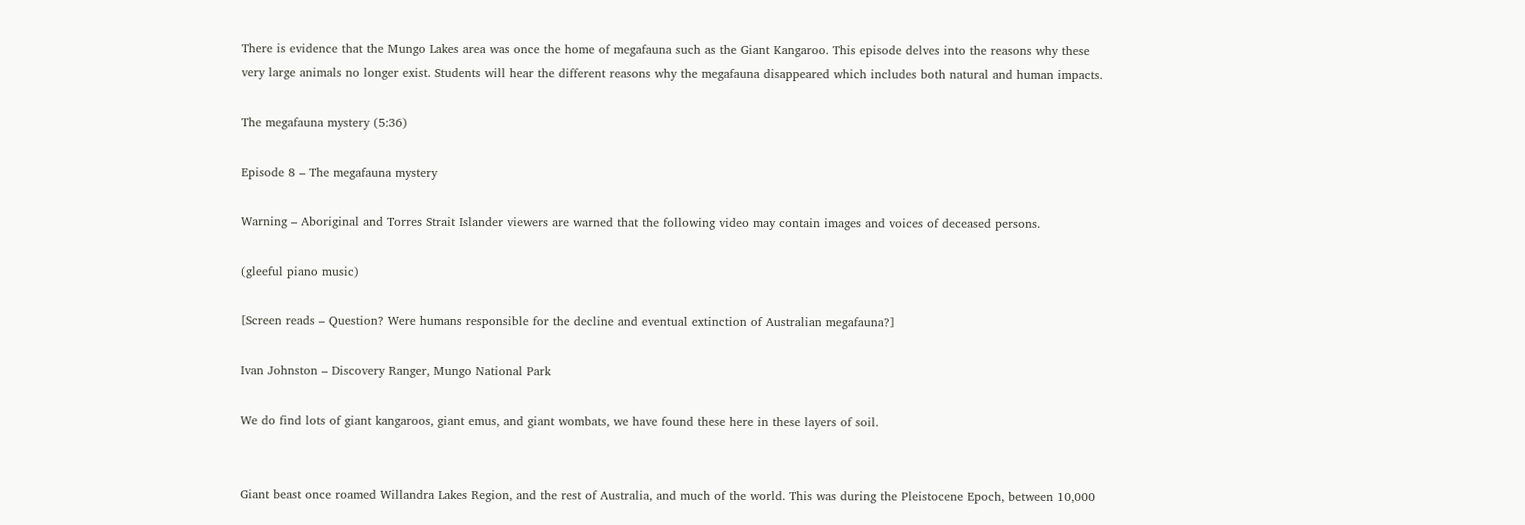There is evidence that the Mungo Lakes area was once the home of megafauna such as the Giant Kangaroo. This episode delves into the reasons why these very large animals no longer exist. Students will hear the different reasons why the megafauna disappeared which includes both natural and human impacts.

The megafauna mystery (5:36)

Episode 8 – The megafauna mystery

Warning – Aboriginal and Torres Strait Islander viewers are warned that the following video may contain images and voices of deceased persons.

(gleeful piano music)

[Screen reads – Question? Were humans responsible for the decline and eventual extinction of Australian megafauna?]

Ivan Johnston – Discovery Ranger, Mungo National Park

We do find lots of giant kangaroos, giant emus, and giant wombats, we have found these here in these layers of soil.


Giant beast once roamed Willandra Lakes Region, and the rest of Australia, and much of the world. This was during the Pleistocene Epoch, between 10,000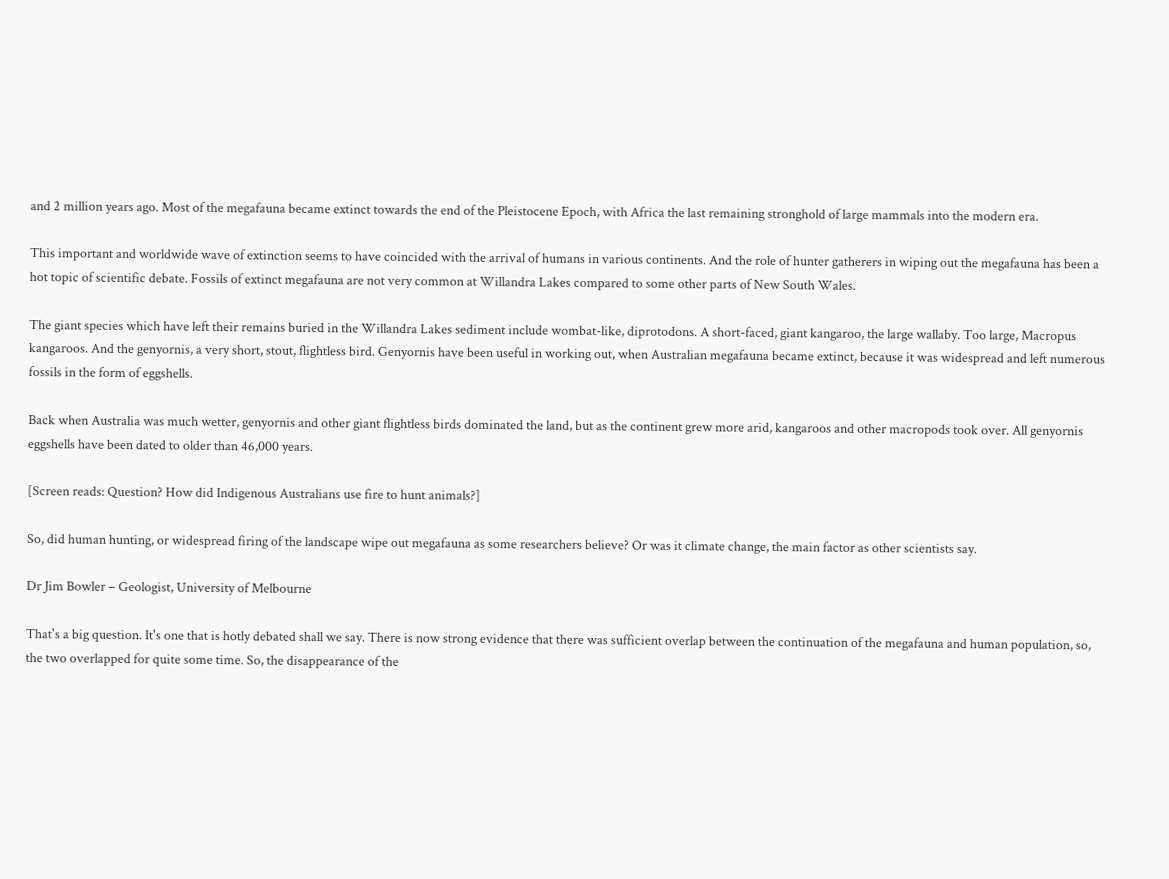and 2 million years ago. Most of the megafauna became extinct towards the end of the Pleistocene Epoch, with Africa the last remaining stronghold of large mammals into the modern era.

This important and worldwide wave of extinction seems to have coincided with the arrival of humans in various continents. And the role of hunter gatherers in wiping out the megafauna has been a hot topic of scientific debate. Fossils of extinct megafauna are not very common at Willandra Lakes compared to some other parts of New South Wales.

The giant species which have left their remains buried in the Willandra Lakes sediment include wombat-like, diprotodons. A short-faced, giant kangaroo, the large wallaby. Too large, Macropus kangaroos. And the genyornis, a very short, stout, flightless bird. Genyornis have been useful in working out, when Australian megafauna became extinct, because it was widespread and left numerous fossils in the form of eggshells.

Back when Australia was much wetter, genyornis and other giant flightless birds dominated the land, but as the continent grew more arid, kangaroos and other macropods took over. All genyornis eggshells have been dated to older than 46,000 years.

[Screen reads: Question? How did Indigenous Australians use fire to hunt animals?]

So, did human hunting, or widespread firing of the landscape wipe out megafauna as some researchers believe? Or was it climate change, the main factor as other scientists say.

Dr Jim Bowler – Geologist, University of Melbourne

That's a big question. It's one that is hotly debated shall we say. There is now strong evidence that there was sufficient overlap between the continuation of the megafauna and human population, so, the two overlapped for quite some time. So, the disappearance of the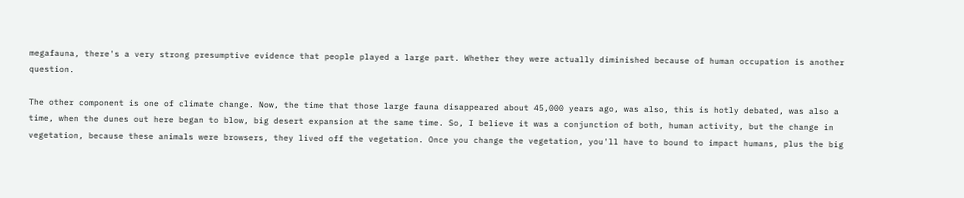megafauna, there's a very strong presumptive evidence that people played a large part. Whether they were actually diminished because of human occupation is another question.

The other component is one of climate change. Now, the time that those large fauna disappeared about 45,000 years ago, was also, this is hotly debated, was also a time, when the dunes out here began to blow, big desert expansion at the same time. So, I believe it was a conjunction of both, human activity, but the change in vegetation, because these animals were browsers, they lived off the vegetation. Once you change the vegetation, you'll have to bound to impact humans, plus the big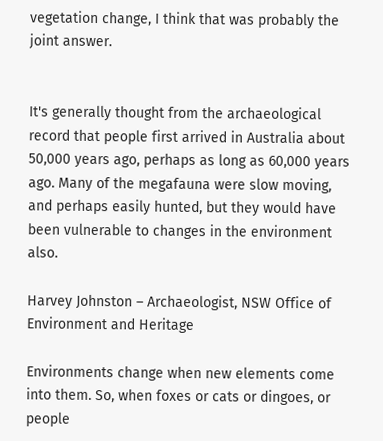vegetation change, I think that was probably the joint answer.


It's generally thought from the archaeological record that people first arrived in Australia about 50,000 years ago, perhaps as long as 60,000 years ago. Many of the megafauna were slow moving, and perhaps easily hunted, but they would have been vulnerable to changes in the environment also.

Harvey Johnston – Archaeologist, NSW Office of Environment and Heritage

Environments change when new elements come into them. So, when foxes or cats or dingoes, or people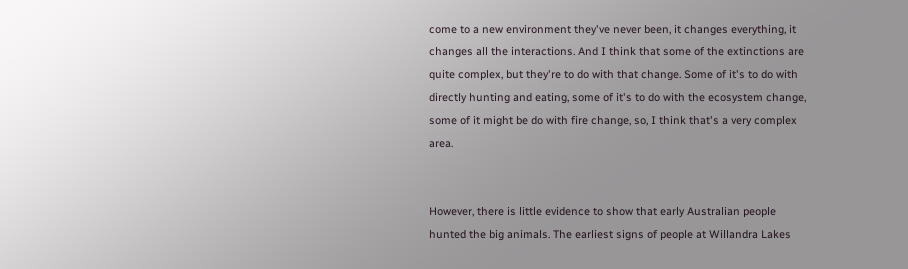come to a new environment they've never been, it changes everything, it changes all the interactions. And I think that some of the extinctions are quite complex, but they're to do with that change. Some of it's to do with directly hunting and eating, some of it's to do with the ecosystem change, some of it might be do with fire change, so, I think that's a very complex area.


However, there is little evidence to show that early Australian people hunted the big animals. The earliest signs of people at Willandra Lakes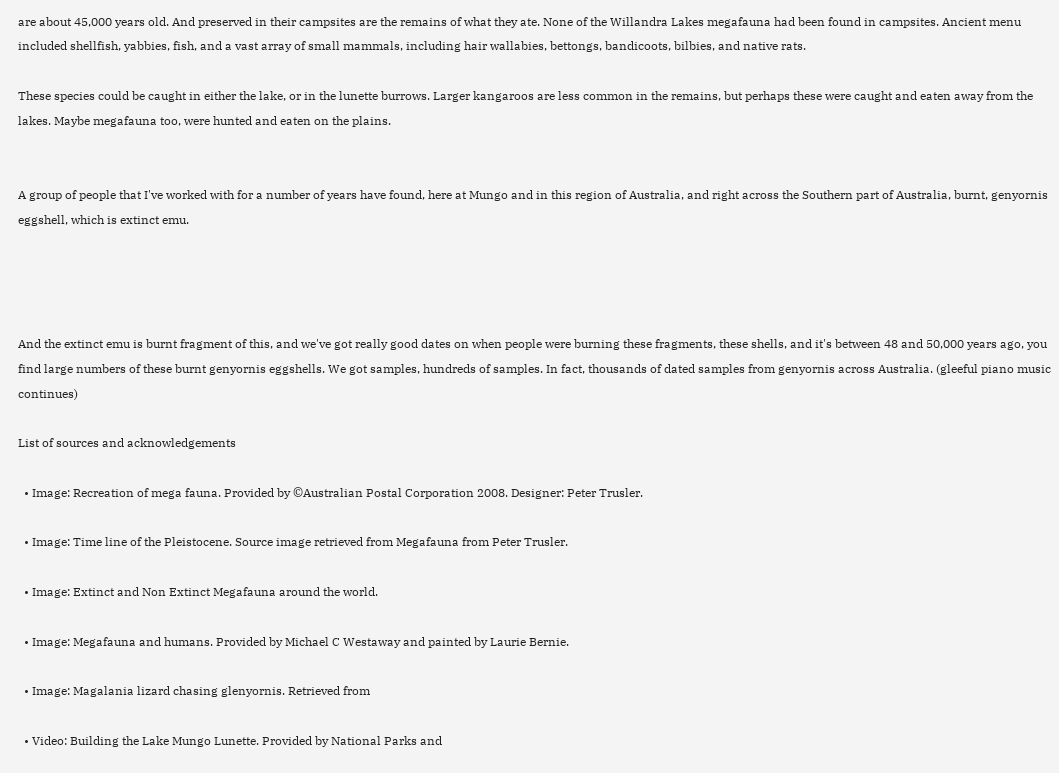are about 45,000 years old. And preserved in their campsites are the remains of what they ate. None of the Willandra Lakes megafauna had been found in campsites. Ancient menu included shellfish, yabbies, fish, and a vast array of small mammals, including hair wallabies, bettongs, bandicoots, bilbies, and native rats.

These species could be caught in either the lake, or in the lunette burrows. Larger kangaroos are less common in the remains, but perhaps these were caught and eaten away from the lakes. Maybe megafauna too, were hunted and eaten on the plains.


A group of people that I've worked with for a number of years have found, here at Mungo and in this region of Australia, and right across the Southern part of Australia, burnt, genyornis eggshell, which is extinct emu.




And the extinct emu is burnt fragment of this, and we've got really good dates on when people were burning these fragments, these shells, and it's between 48 and 50,000 years ago, you find large numbers of these burnt genyornis eggshells. We got samples, hundreds of samples. In fact, thousands of dated samples from genyornis across Australia. (gleeful piano music continues)

List of sources and acknowledgements

  • Image: Recreation of mega fauna. Provided by ©Australian Postal Corporation 2008. Designer: Peter Trusler.

  • Image: Time line of the Pleistocene. Source image retrieved from Megafauna from Peter Trusler.

  • Image: Extinct and Non Extinct Megafauna around the world.

  • Image: Megafauna and humans. Provided by Michael C Westaway and painted by Laurie Bernie.

  • Image: Magalania lizard chasing glenyornis. Retrieved from

  • Video: Building the Lake Mungo Lunette. Provided by National Parks and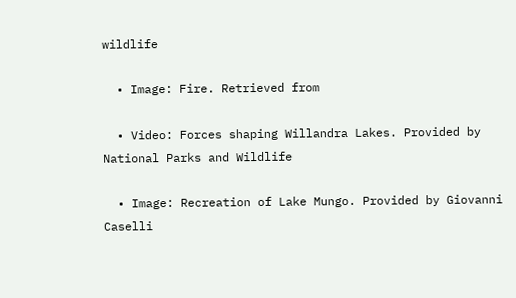wildlife

  • Image: Fire. Retrieved from

  • Video: Forces shaping Willandra Lakes. Provided by National Parks and Wildlife

  • Image: Recreation of Lake Mungo. Provided by Giovanni Caselli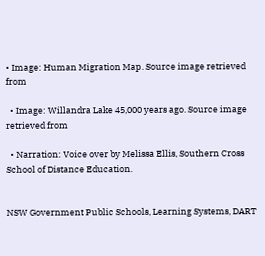• Image: Human Migration Map. Source image retrieved from

  • Image: Willandra Lake 45,000 years ago. Source image retrieved from

  • Narration: Voice over by Melissa Ellis, Southern Cross School of Distance Education.


NSW Government Public Schools, Learning Systems, DART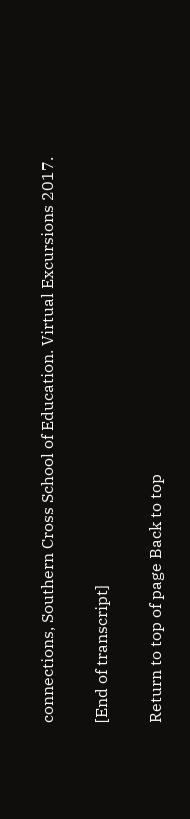connections, Southern Cross School of Education. Virtual Excursions 2017.

[End of transcript]

Return to top of page Back to top